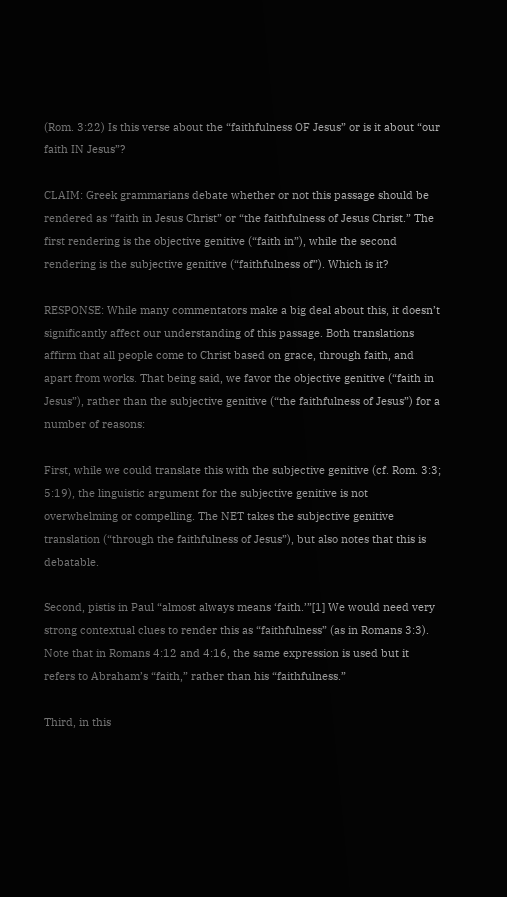(Rom. 3:22) Is this verse about the “faithfulness OF Jesus” or is it about “our faith IN Jesus”?

CLAIM: Greek grammarians debate whether or not this passage should be rendered as “faith in Jesus Christ” or “the faithfulness of Jesus Christ.” The first rendering is the objective genitive (“faith in”), while the second rendering is the subjective genitive (“faithfulness of”). Which is it?

RESPONSE: While many commentators make a big deal about this, it doesn’t significantly affect our understanding of this passage. Both translations affirm that all people come to Christ based on grace, through faith, and apart from works. That being said, we favor the objective genitive (“faith in Jesus”), rather than the subjective genitive (“the faithfulness of Jesus”) for a number of reasons:

First, while we could translate this with the subjective genitive (cf. Rom. 3:3; 5:19), the linguistic argument for the subjective genitive is not overwhelming or compelling. The NET takes the subjective genitive translation (“through the faithfulness of Jesus”), but also notes that this is debatable.

Second, pistis in Paul “almost always means ‘faith.’”[1] We would need very strong contextual clues to render this as “faithfulness” (as in Romans 3:3). Note that in Romans 4:12 and 4:16, the same expression is used but it refers to Abraham’s “faith,” rather than his “faithfulness.”

Third, in this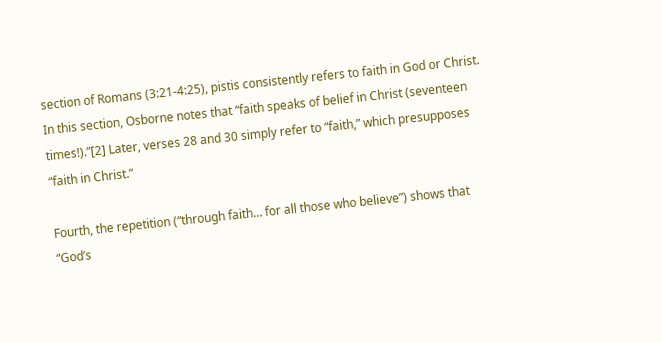section of Romans (3:21-4:25), pistis consistently refers to faith in God or Christ. In this section, Osborne notes that “faith speaks of belief in Christ (seventeen times!).”[2] Later, verses 28 and 30 simply refer to “faith,” which presupposes “faith in Christ.”

Fourth, the repetition (“through faith… for all those who believe”) shows that “God’s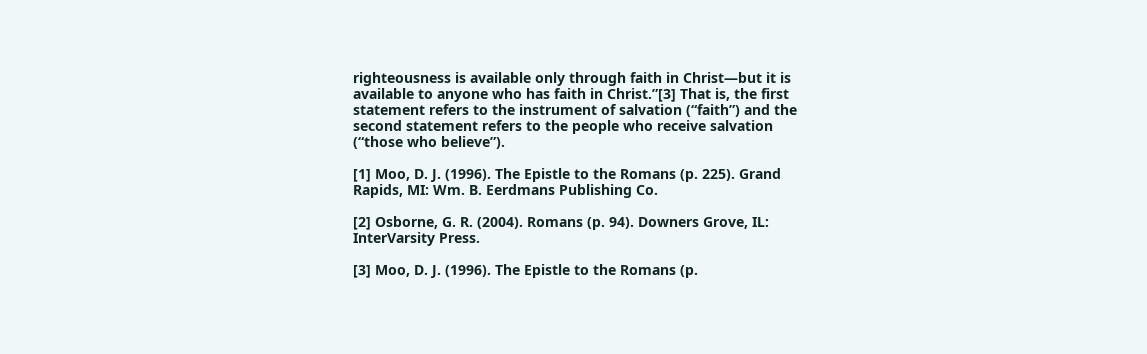righteousness is available only through faith in Christ—but it is available to anyone who has faith in Christ.”[3] That is, the first statement refers to the instrument of salvation (“faith”) and the second statement refers to the people who receive salvation (“those who believe”).

[1] Moo, D. J. (1996). The Epistle to the Romans (p. 225). Grand Rapids, MI: Wm. B. Eerdmans Publishing Co.

[2] Osborne, G. R. (2004). Romans (p. 94). Downers Grove, IL: InterVarsity Press.

[3] Moo, D. J. (1996). The Epistle to the Romans (p.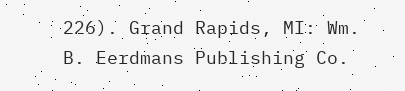226). Grand Rapids, MI: Wm. B. Eerdmans Publishing Co.